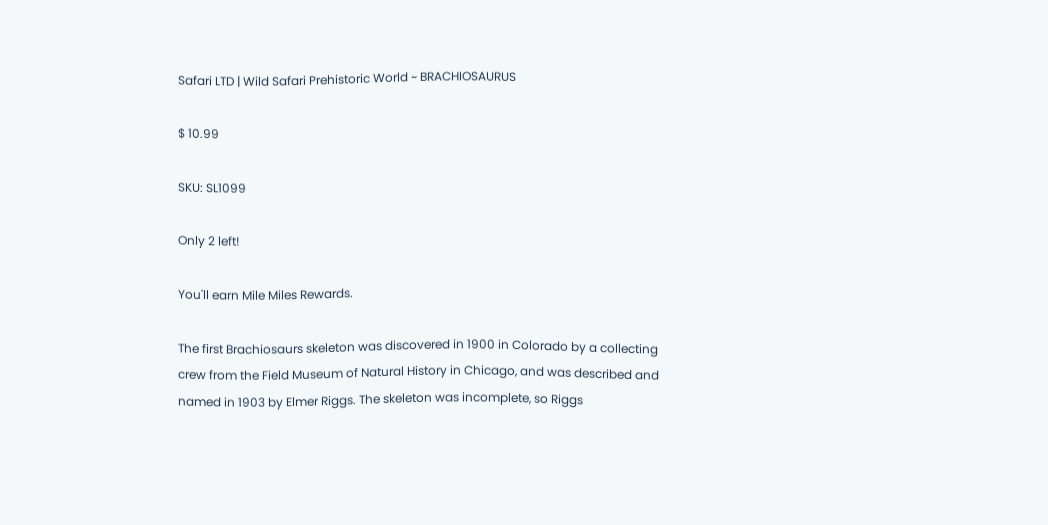Safari LTD | Wild Safari Prehistoric World ~ BRACHIOSAURUS

$ 10.99

SKU: SL1099

Only 2 left!

You'll earn Mile Miles Rewards.

The first Brachiosaurs skeleton was discovered in 1900 in Colorado by a collecting crew from the Field Museum of Natural History in Chicago, and was described and named in 1903 by Elmer Riggs. The skeleton was incomplete, so Riggs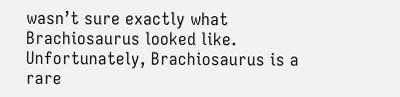wasn’t sure exactly what Brachiosaurus looked like. Unfortunately, Brachiosaurus is a rare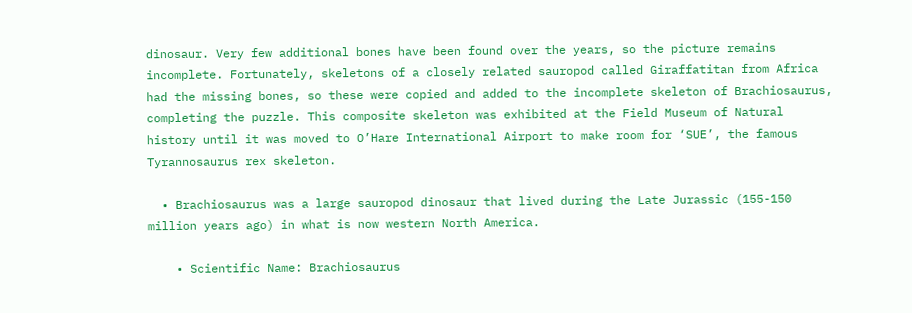dinosaur. Very few additional bones have been found over the years, so the picture remains incomplete. Fortunately, skeletons of a closely related sauropod called Giraffatitan from Africa had the missing bones, so these were copied and added to the incomplete skeleton of Brachiosaurus, completing the puzzle. This composite skeleton was exhibited at the Field Museum of Natural history until it was moved to O’Hare International Airport to make room for ‘SUE’, the famous Tyrannosaurus rex skeleton.

  • Brachiosaurus was a large sauropod dinosaur that lived during the Late Jurassic (155-150 million years ago) in what is now western North America.

    • Scientific Name: Brachiosaurus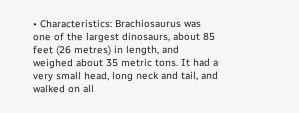• Characteristics: Brachiosaurus was one of the largest dinosaurs, about 85 feet (26 metres) in length, and weighed about 35 metric tons. It had a very small head, long neck and tail, and walked on all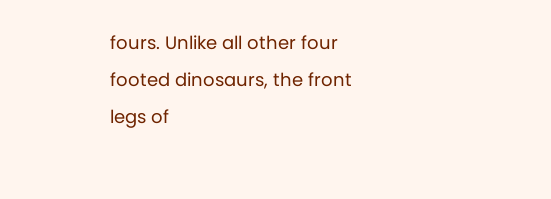fours. Unlike all other four footed dinosaurs, the front legs of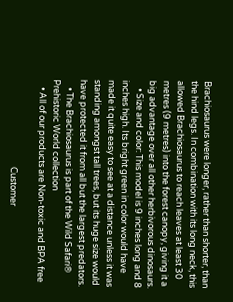Brachiosaurus were longer, rather than shorter, than the hind legs. In combination with its long neck, this allowed Brachiosaurus to reach leaves at least 30 metres (9 metres) into the forest canopy, giving it a big advantage over all other herbivorous dinosaurs.
    • Size and color: This model is 9 inches long and 8 inches high. Its bright green in color would have made it quite easy to see at a distance unless it was standing amongst tall trees, but its huge size would have protected it from all but the largest predators.
    • The Brachiosaurus is part of the Wild Safari® Prehistoric World collection
    • All of our products are Non-toxic and BPA free

                                            Customer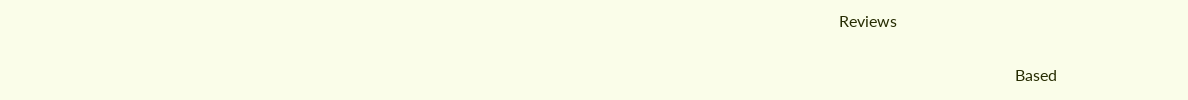Reviews

                                            Based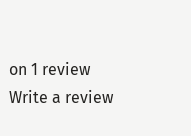on 1 review Write a review